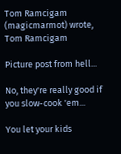Tom Ramcigam (magicmarmot) wrote,
Tom Ramcigam

Picture post from hell...

No, they're really good if you slow-cook 'em...

You let your kids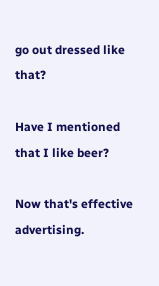go out dressed like that?

Have I mentioned that I like beer?

Now that's effective advertising.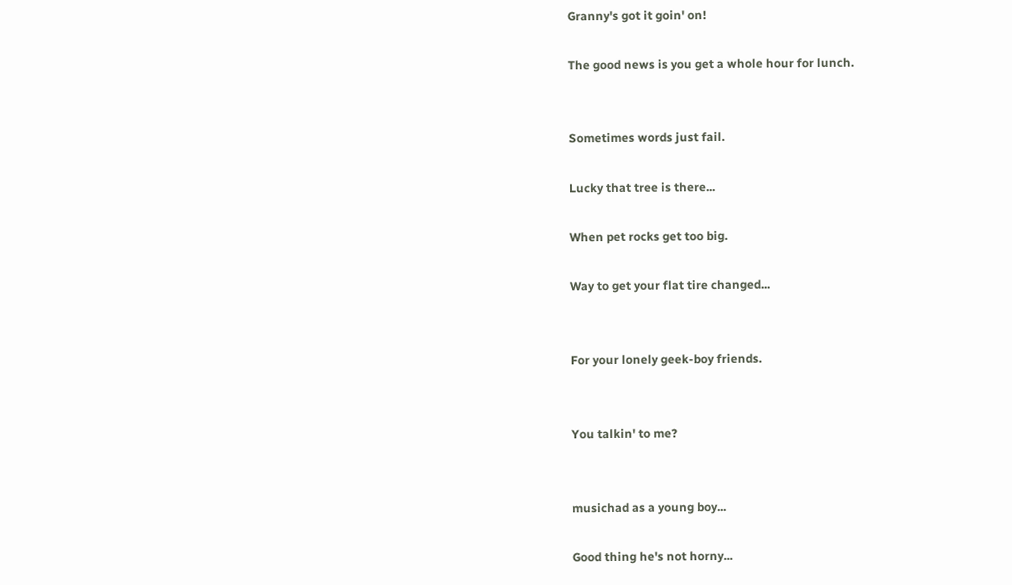Granny's got it goin' on!

The good news is you get a whole hour for lunch.


Sometimes words just fail.

Lucky that tree is there...

When pet rocks get too big.

Way to get your flat tire changed...


For your lonely geek-boy friends.


You talkin' to me?


musichad as a young boy...

Good thing he's not horny...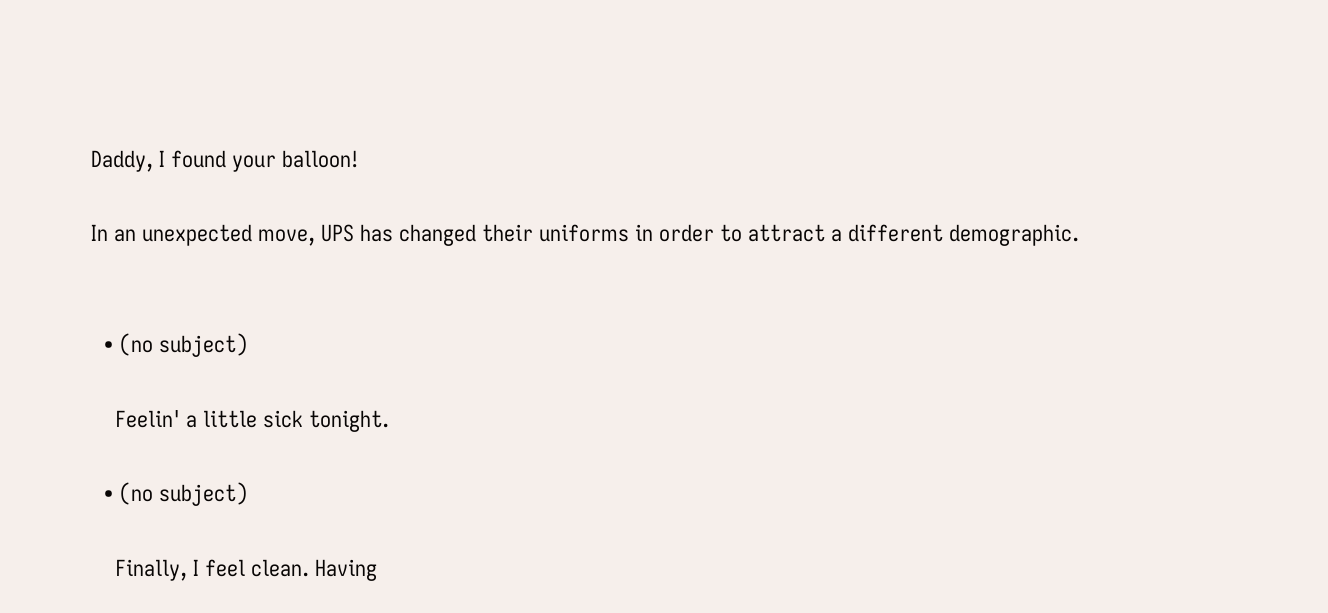Daddy, I found your balloon!

In an unexpected move, UPS has changed their uniforms in order to attract a different demographic.


  • (no subject)

    Feelin' a little sick tonight.

  • (no subject)

    Finally, I feel clean. Having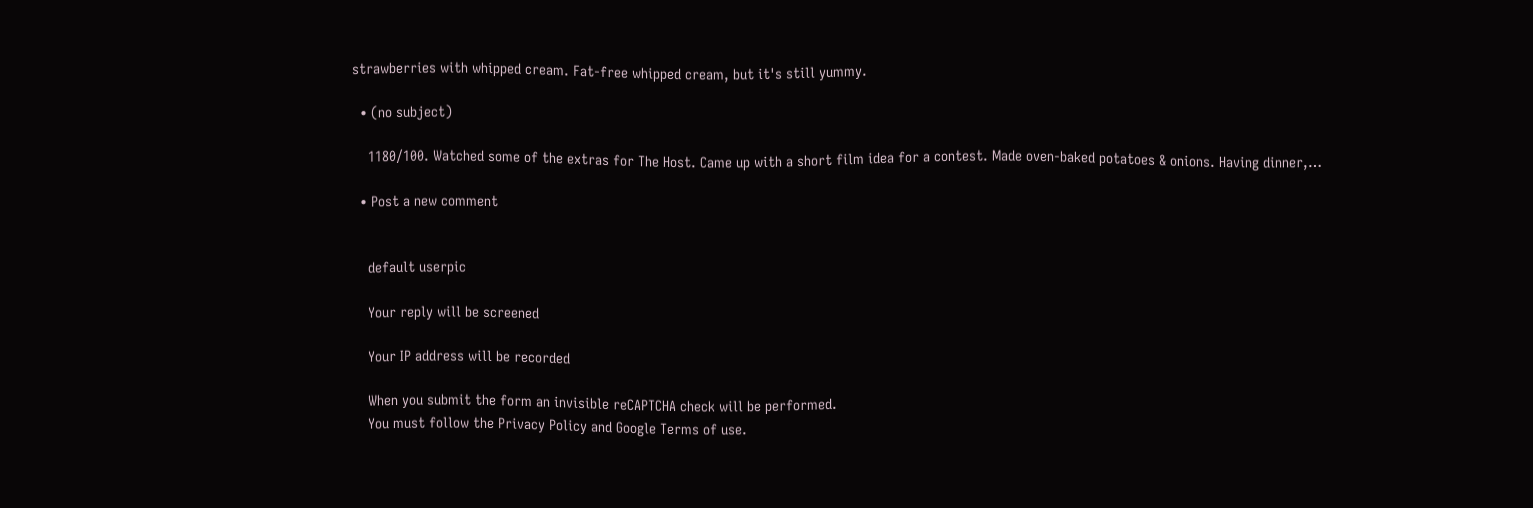strawberries with whipped cream. Fat-free whipped cream, but it's still yummy.

  • (no subject)

    1180/100. Watched some of the extras for The Host. Came up with a short film idea for a contest. Made oven-baked potatoes & onions. Having dinner,…

  • Post a new comment


    default userpic

    Your reply will be screened

    Your IP address will be recorded

    When you submit the form an invisible reCAPTCHA check will be performed.
    You must follow the Privacy Policy and Google Terms of use.